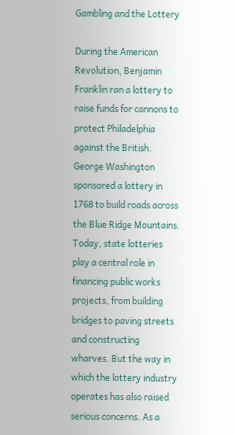Gambling and the Lottery

During the American Revolution, Benjamin Franklin ran a lottery to raise funds for cannons to protect Philadelphia against the British. George Washington sponsored a lottery in 1768 to build roads across the Blue Ridge Mountains. Today, state lotteries play a central role in financing public works projects, from building bridges to paving streets and constructing wharves. But the way in which the lottery industry operates has also raised serious concerns. As a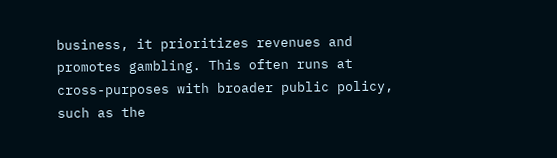business, it prioritizes revenues and promotes gambling. This often runs at cross-purposes with broader public policy, such as the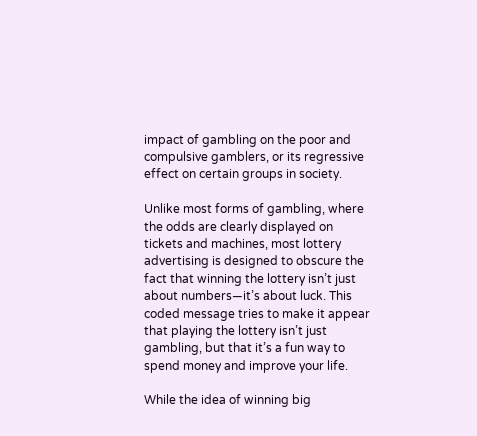impact of gambling on the poor and compulsive gamblers, or its regressive effect on certain groups in society.

Unlike most forms of gambling, where the odds are clearly displayed on tickets and machines, most lottery advertising is designed to obscure the fact that winning the lottery isn’t just about numbers—it’s about luck. This coded message tries to make it appear that playing the lottery isn’t just gambling, but that it’s a fun way to spend money and improve your life.

While the idea of winning big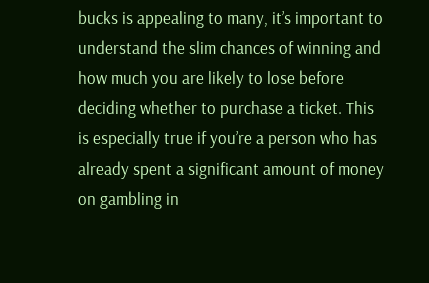bucks is appealing to many, it’s important to understand the slim chances of winning and how much you are likely to lose before deciding whether to purchase a ticket. This is especially true if you’re a person who has already spent a significant amount of money on gambling in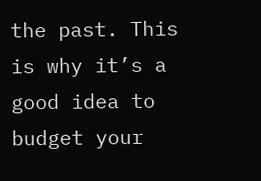the past. This is why it’s a good idea to budget your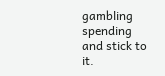gambling spending and stick to it.